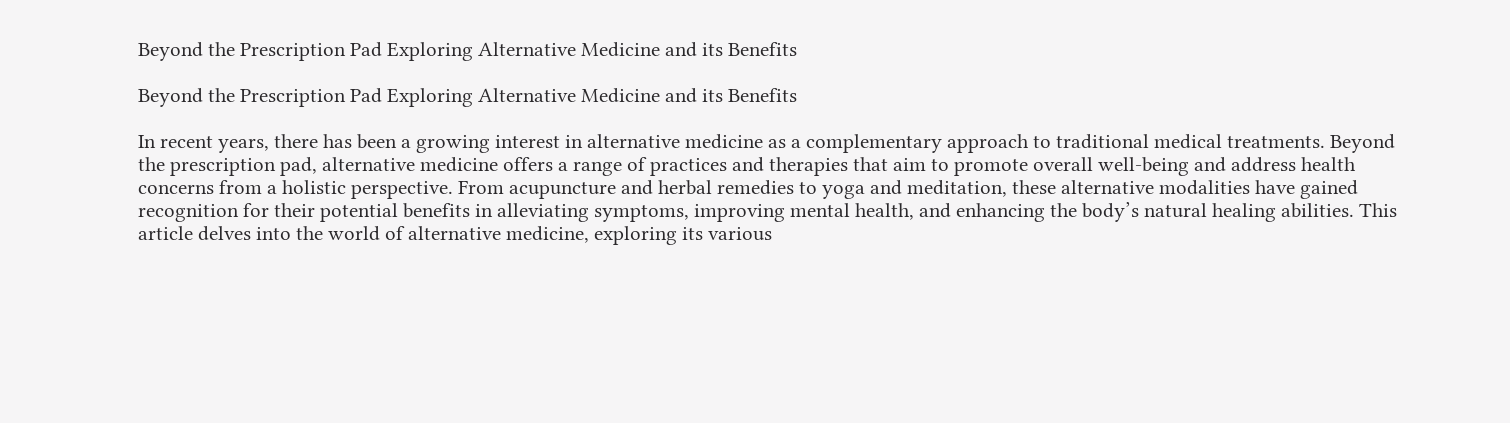Beyond the Prescription Pad Exploring Alternative Medicine and its Benefits

Beyond the Prescription Pad Exploring Alternative Medicine and its Benefits

In recent years, there has been a growing interest in alternative medicine as a complementary approach to traditional medical treatments. Beyond the prescription pad, alternative medicine offers a range of practices and therapies that aim to promote overall well-being and address health concerns from a holistic perspective. From acupuncture and herbal remedies to yoga and meditation, these alternative modalities have gained recognition for their potential benefits in alleviating symptoms, improving mental health, and enhancing the body’s natural healing abilities. This article delves into the world of alternative medicine, exploring its various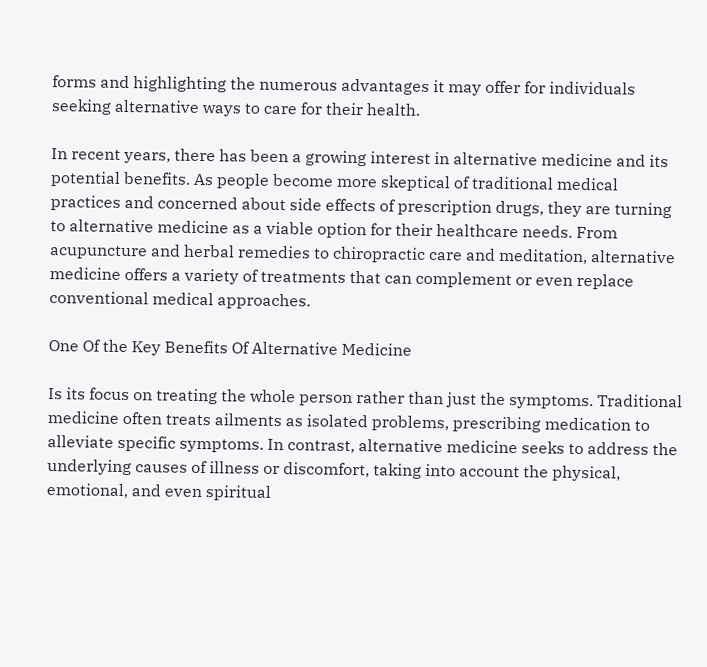forms and highlighting the numerous advantages it may offer for individuals seeking alternative ways to care for their health.

In recent years, there has been a growing interest in alternative medicine and its potential benefits. As people become more skeptical of traditional medical practices and concerned about side effects of prescription drugs, they are turning to alternative medicine as a viable option for their healthcare needs. From acupuncture and herbal remedies to chiropractic care and meditation, alternative medicine offers a variety of treatments that can complement or even replace conventional medical approaches.

One Of the Key Benefits Of Alternative Medicine

Is its focus on treating the whole person rather than just the symptoms. Traditional medicine often treats ailments as isolated problems, prescribing medication to alleviate specific symptoms. In contrast, alternative medicine seeks to address the underlying causes of illness or discomfort, taking into account the physical, emotional, and even spiritual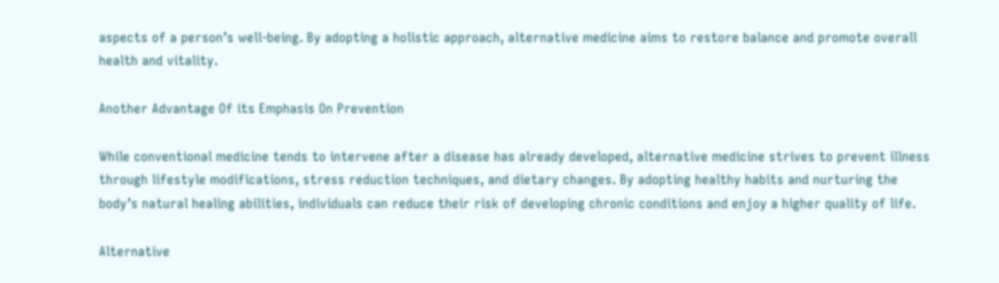aspects of a person’s well-being. By adopting a holistic approach, alternative medicine aims to restore balance and promote overall health and vitality.

Another Advantage Of its Emphasis On Prevention

While conventional medicine tends to intervene after a disease has already developed, alternative medicine strives to prevent illness through lifestyle modifications, stress reduction techniques, and dietary changes. By adopting healthy habits and nurturing the body’s natural healing abilities, individuals can reduce their risk of developing chronic conditions and enjoy a higher quality of life.

Alternative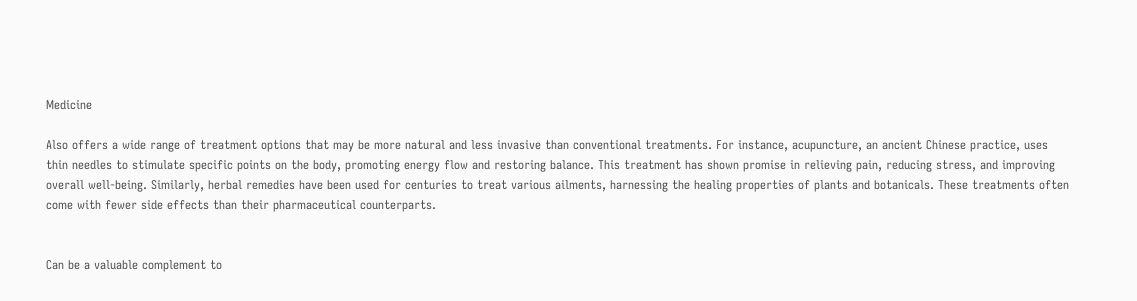Medicine

Also offers a wide range of treatment options that may be more natural and less invasive than conventional treatments. For instance, acupuncture, an ancient Chinese practice, uses thin needles to stimulate specific points on the body, promoting energy flow and restoring balance. This treatment has shown promise in relieving pain, reducing stress, and improving overall well-being. Similarly, herbal remedies have been used for centuries to treat various ailments, harnessing the healing properties of plants and botanicals. These treatments often come with fewer side effects than their pharmaceutical counterparts.


Can be a valuable complement to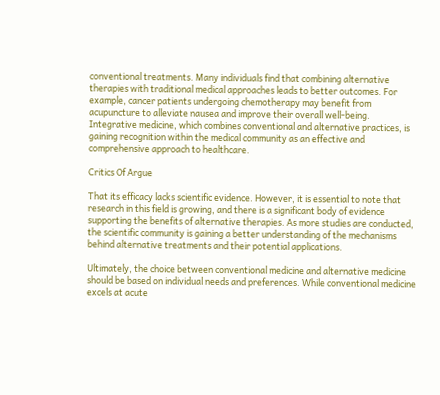conventional treatments. Many individuals find that combining alternative therapies with traditional medical approaches leads to better outcomes. For example, cancer patients undergoing chemotherapy may benefit from acupuncture to alleviate nausea and improve their overall well-being. Integrative medicine, which combines conventional and alternative practices, is gaining recognition within the medical community as an effective and comprehensive approach to healthcare.

Critics Of Argue

That its efficacy lacks scientific evidence. However, it is essential to note that research in this field is growing, and there is a significant body of evidence supporting the benefits of alternative therapies. As more studies are conducted, the scientific community is gaining a better understanding of the mechanisms behind alternative treatments and their potential applications.

Ultimately, the choice between conventional medicine and alternative medicine should be based on individual needs and preferences. While conventional medicine excels at acute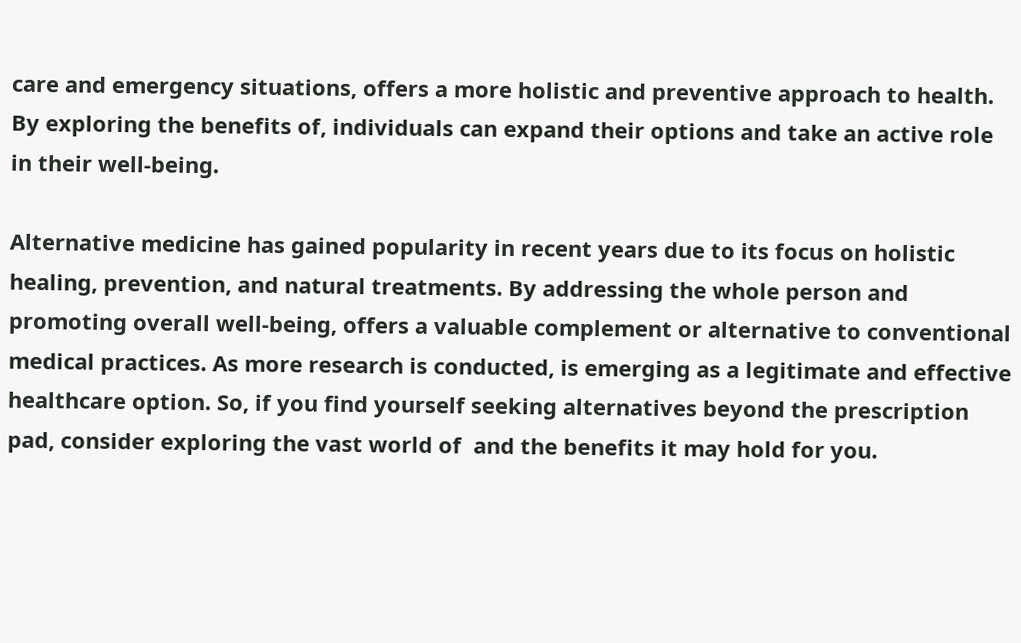care and emergency situations, offers a more holistic and preventive approach to health. By exploring the benefits of, individuals can expand their options and take an active role in their well-being.

Alternative medicine has gained popularity in recent years due to its focus on holistic healing, prevention, and natural treatments. By addressing the whole person and promoting overall well-being, offers a valuable complement or alternative to conventional medical practices. As more research is conducted, is emerging as a legitimate and effective healthcare option. So, if you find yourself seeking alternatives beyond the prescription pad, consider exploring the vast world of  and the benefits it may hold for you.